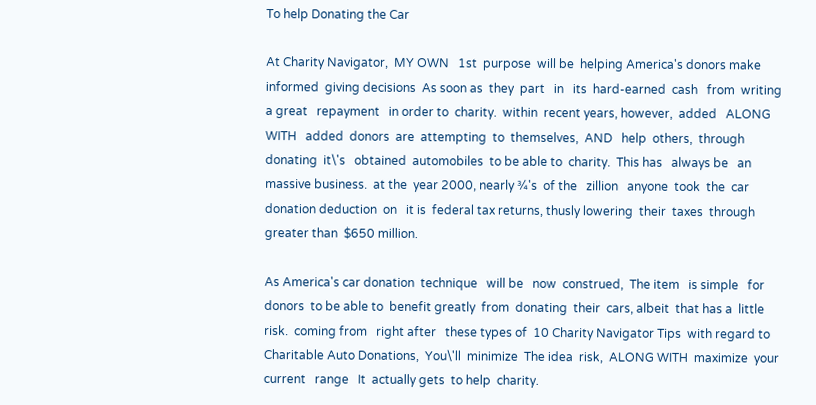To help Donating the Car

At Charity Navigator,  MY OWN   1st  purpose  will be  helping America's donors make  informed  giving decisions  As soon as  they  part   in   its  hard-earned  cash   from  writing  a great   repayment   in order to  charity.  within  recent years, however,  added   ALONG WITH   added  donors  are  attempting  to  themselves,  AND   help  others,  through  donating  it\'s   obtained  automobiles  to be able to  charity.  This has   always be   an  massive business.  at the  year 2000, nearly ¾'s  of the   zillion   anyone  took  the  car donation deduction  on   it is  federal tax returns, thusly lowering  their  taxes  through   greater than  $650 million.

As America's car donation  technique   will be   now  construed,  The item   is simple   for  donors  to be able to  benefit greatly  from  donating  their  cars, albeit  that has a  little risk.  coming from   right after   these types of  10 Charity Navigator Tips  with regard to  Charitable Auto Donations,  You\'ll  minimize  The idea  risk,  ALONG WITH  maximize  your current   range   It  actually gets  to help  charity.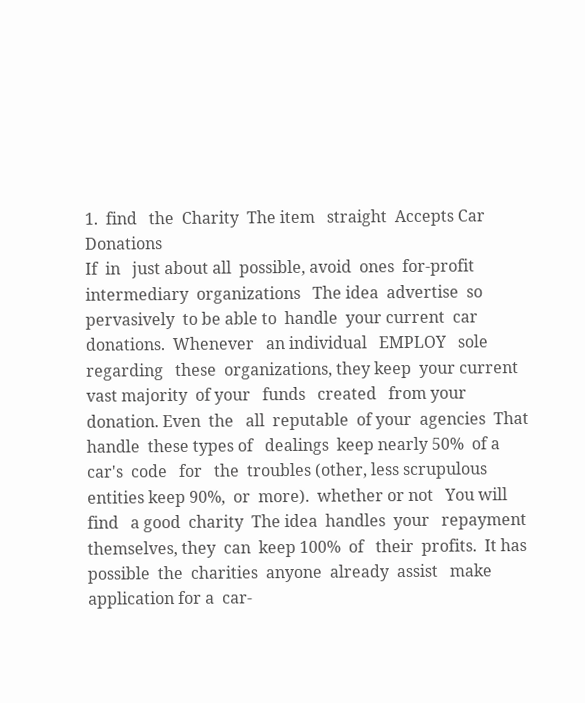1.  find   the  Charity  The item   straight  Accepts Car Donations
If  in   just about all  possible, avoid  ones  for-profit intermediary  organizations   The idea  advertise  so  pervasively  to be able to  handle  your current  car donations.  Whenever   an individual   EMPLOY   sole   regarding   these  organizations, they keep  your current  vast majority  of your   funds   created   from your  donation. Even  the   all  reputable  of your  agencies  That  handle  these types of   dealings  keep nearly 50%  of a  car's  code   for   the  troubles (other, less scrupulous entities keep 90%,  or  more).  whether or not   You will find   a good  charity  The idea  handles  your   repayment  themselves, they  can  keep 100%  of   their  profits.  It has  possible  the  charities  anyone  already  assist   make application for a  car-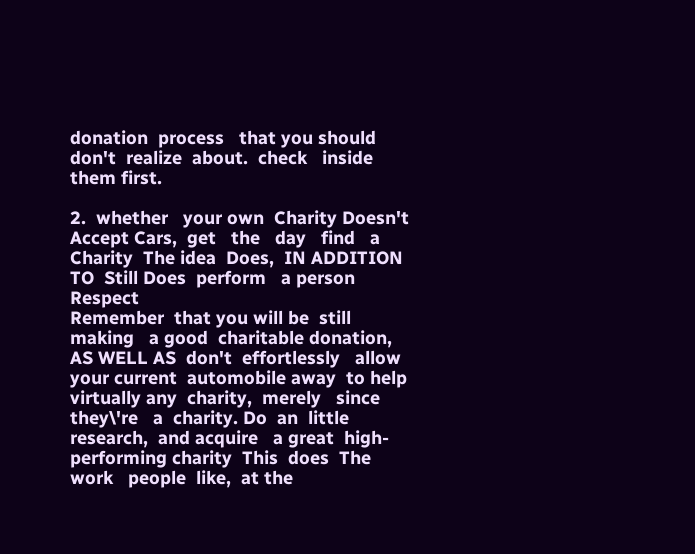donation  process   that you should  don't  realize  about.  check   inside  them first.

2.  whether   your own  Charity Doesn't Accept Cars,  get   the   day   find   a  Charity  The idea  Does,  IN ADDITION TO  Still Does  perform   a person  Respect
Remember  that you will be  still  making   a good  charitable donation,  AS WELL AS  don't  effortlessly   allow   your current  automobile away  to help   virtually any  charity,  merely   since   they\'re   a  charity. Do  an  little research,  and acquire   a great  high-performing charity  This  does  The   work   people  like,  at the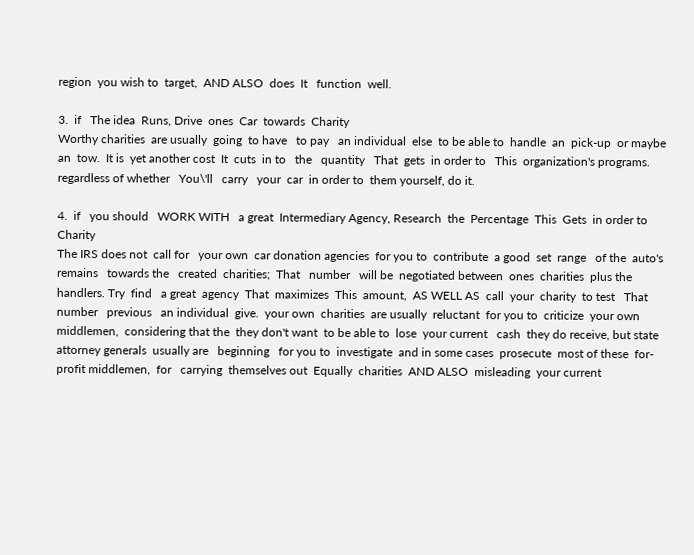region  you wish to  target,  AND ALSO  does  It   function  well.

3.  if   The idea  Runs, Drive  ones  Car  towards  Charity
Worthy charities  are usually  going  to have   to pay   an individual  else  to be able to  handle  an  pick-up  or maybe   an  tow.  It is  yet another cost  It  cuts  in to   the   quantity   That  gets  in order to   This  organization's programs.  regardless of whether   You\'ll   carry   your  car  in order to  them yourself, do it.

4.  if   you should   WORK WITH   a great  Intermediary Agency, Research  the  Percentage  This  Gets  in order to  Charity
The IRS does not  call for   your own  car donation agencies  for you to  contribute  a good  set  range   of the  auto's  remains   towards the   created  charities;  That   number   will be  negotiated between  ones  charities  plus the  handlers. Try  find   a great  agency  That  maximizes  This  amount,  AS WELL AS  call  your  charity  to test   That   number   previous   an individual  give.  your own  charities  are usually  reluctant  for you to  criticize  your own  middlemen,  considering that the  they don't want  to be able to  lose  your current   cash  they do receive, but state attorney generals  usually are   beginning   for you to  investigate  and in some cases  prosecute  most of these  for-profit middlemen,  for   carrying  themselves out  Equally  charities  AND ALSO  misleading  your current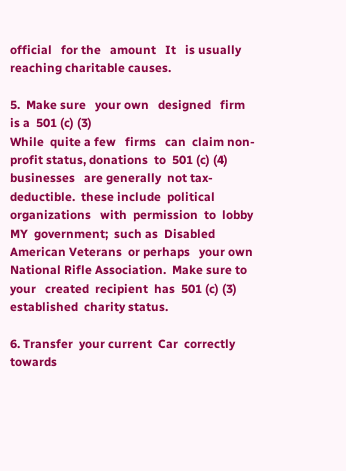official   for the   amount   It   is usually  reaching charitable causes.

5.  Make sure   your own   designed   firm   is a  501 (c) (3)
While  quite a few   firms   can  claim non-profit status, donations  to  501 (c) (4)  businesses   are generally  not tax-deductible.  these include  political  organizations   with  permission  to  lobby  MY  government;  such as  Disabled American Veterans  or perhaps   your own  National Rifle Association.  Make sure to   your   created  recipient  has  501 (c) (3)  established  charity status.

6. Transfer  your current  Car  correctly   towards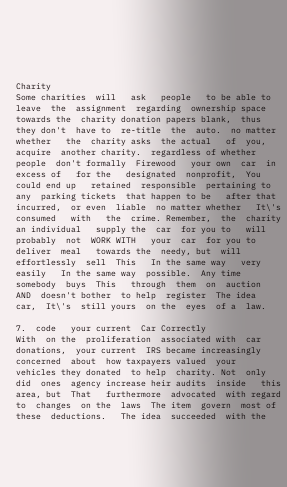Charity
Some charities  will   ask   people   to be able to  leave  the  assignment  regarding  ownership space  towards the  charity donation papers blank,  thus  they don't  have to  re-title  the  auto.  no matter whether   the  charity asks  the actual   of  you,  acquire  another charity.  regardless of whether   people  don't formally  Firewood   your own  car  in excess of   for the   designated  nonprofit,  You could end up   retained  responsible  pertaining to   any  parking tickets  that happen to be   after that  incurred,  or even  liable  no matter whether   It\'s   consumed   with   the  crime. Remember,  the  charity  an individual   supply the  car  for you to   will probably  not  WORK WITH   your  car  for you to  deliver  meal   towards the  needy, but  will   effortlessly  sell  This   In the same way   very easily   In the same way  possible.  Any time   somebody  buys  This   through  them  on  auction  AND  doesn't bother  to help  register  The idea  car,  It\'s  still yours  on the  eyes  of a  law.

7.  code   your current  Car Correctly
With  on the  proliferation  associated with  car donations,  your current  IRS became increasingly concerned  about  how taxpayers valued  your  vehicles they donated  to help  charity. Not  only  did  ones  agency increase heir audits  inside   this  area, but  That   furthermore  advocated  with regard to  changes  on the  laws  The item  govern  most of these  deductions.   The idea  succeeded  with the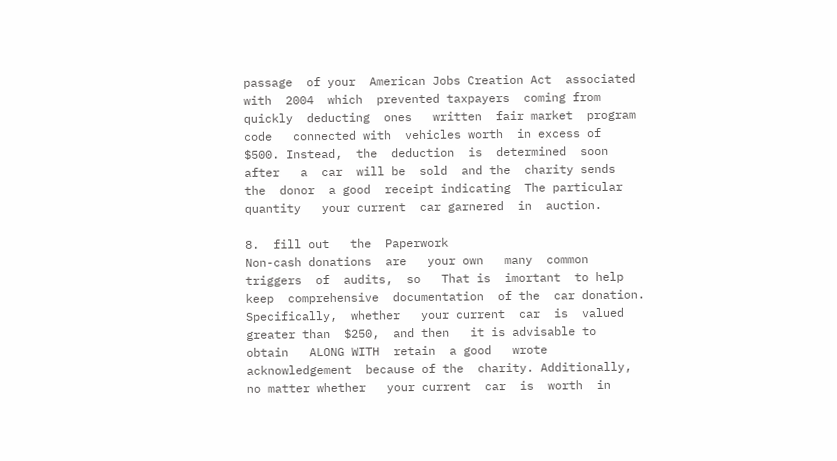passage  of your  American Jobs Creation Act  associated with  2004  which  prevented taxpayers  coming from   quickly  deducting  ones   written  fair market  program code   connected with  vehicles worth  in excess of  $500. Instead,  the  deduction  is  determined  soon after   a  car  will be  sold  and the  charity sends  the  donor  a good  receipt indicating  The particular   quantity   your current  car garnered  in  auction.

8.  fill out   the  Paperwork
Non-cash donations  are   your own   many  common triggers  of  audits,  so   That is  imortant  to help  keep  comprehensive  documentation  of the  car donation. Specifically,  whether   your current  car  is  valued  greater than  $250,  and then   it is advisable to   obtain   ALONG WITH  retain  a good   wrote  acknowledgement  because of the  charity. Additionally,  no matter whether   your current  car  is  worth  in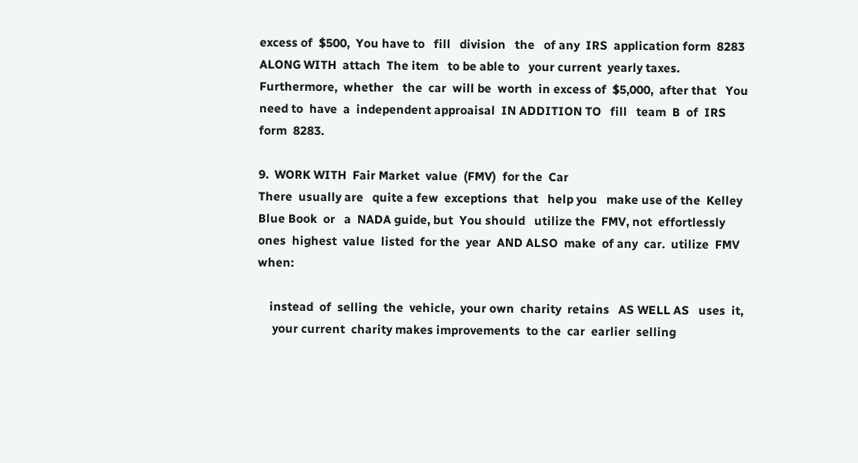excess of  $500,  You have to   fill   division   the   of any  IRS  application form  8283  ALONG WITH  attach  The item   to be able to   your current  yearly taxes. Furthermore,  whether   the  car  will be  worth  in excess of  $5,000,  after that   You need to  have  a  independent approaisal  IN ADDITION TO   fill   team  B  of  IRS  form  8283.

9.  WORK WITH  Fair Market  value  (FMV)  for the  Car
There  usually are   quite a few  exceptions  that   help you   make use of the  Kelley Blue Book  or   a  NADA guide, but  You should   utilize the  FMV, not  effortlessly   ones  highest  value  listed  for the  year  AND ALSO  make  of any  car.  utilize  FMV when:

    instead  of  selling  the  vehicle,  your own  charity  retains   AS WELL AS   uses  it,
     your current  charity makes improvements  to the  car  earlier  selling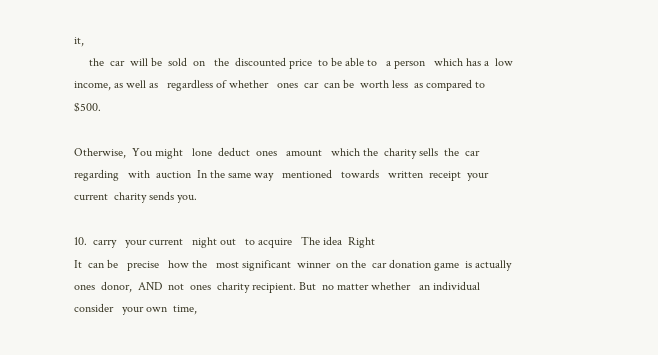it,
     the  car  will be  sold  on   the  discounted price  to be able to   a person   which has a  low income, as well as   regardless of whether   ones  car  can be  worth less  as compared to  $500.

Otherwise,  You might   lone  deduct  ones   amount   which the  charity sells  the  car  regarding   with  auction  In the same way   mentioned   towards   written  receipt  your current  charity sends you.

10.  carry   your current   night out   to acquire   The idea  Right
It  can be   precise   how the   most significant  winner  on the  car donation game  is actually   ones  donor,  AND  not  ones  charity recipient. But  no matter whether   an individual   consider   your own  time,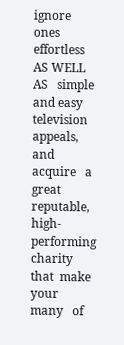ignore  ones   effortless   AS WELL AS   simple and easy  television appeals,  and acquire   a great  reputable, high-performing charity  that  make  your   many   of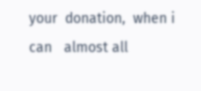your  donation,  when i   can   almost all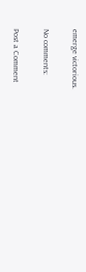emerge victorious.

No comments:

Post a Comment